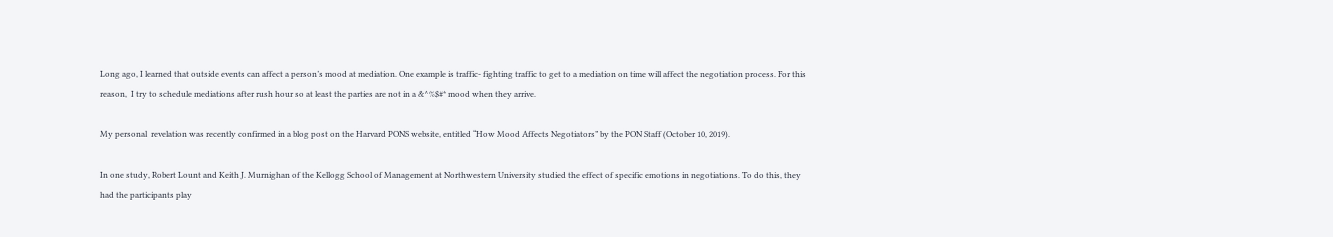Long ago, I learned that outside events can affect a person’s mood at mediation. One example is traffic- fighting traffic to get to a mediation on time will affect the negotiation process. For this reason,  I try to schedule mediations after rush hour so at least the parties are not in a &^%$#* mood when they arrive.

My personal  revelation was recently confirmed in a blog post on the Harvard PONS website, entitled “How Mood Affects Negotiators” by the PON Staff (October 10, 2019).

In one study, Robert Lount and Keith J. Murnighan of the Kellogg School of Management at Northwestern University studied the effect of specific emotions in negotiations. To do this, they had the participants play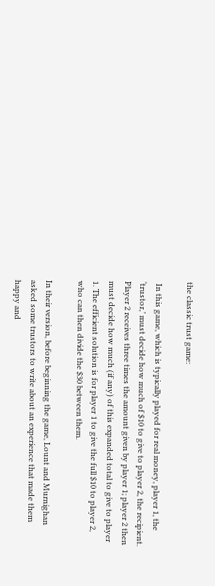the classic trust game:

 In this game, which is typically played for real money, player 1, the ‘trustor,’ must decide how much of $10 to give to player 2, the recipient. Player 2 receives three times the amount given by player 1; player 2 then must decide how much (if any) of this expanded total to give to player 1. The efficient solution is for player 1 to give the full $10 to player 2, who can then divide the $30 between them.

In their version, before beginning the game, Lount and Murnighan asked some trustors to write about an experience that made them happy and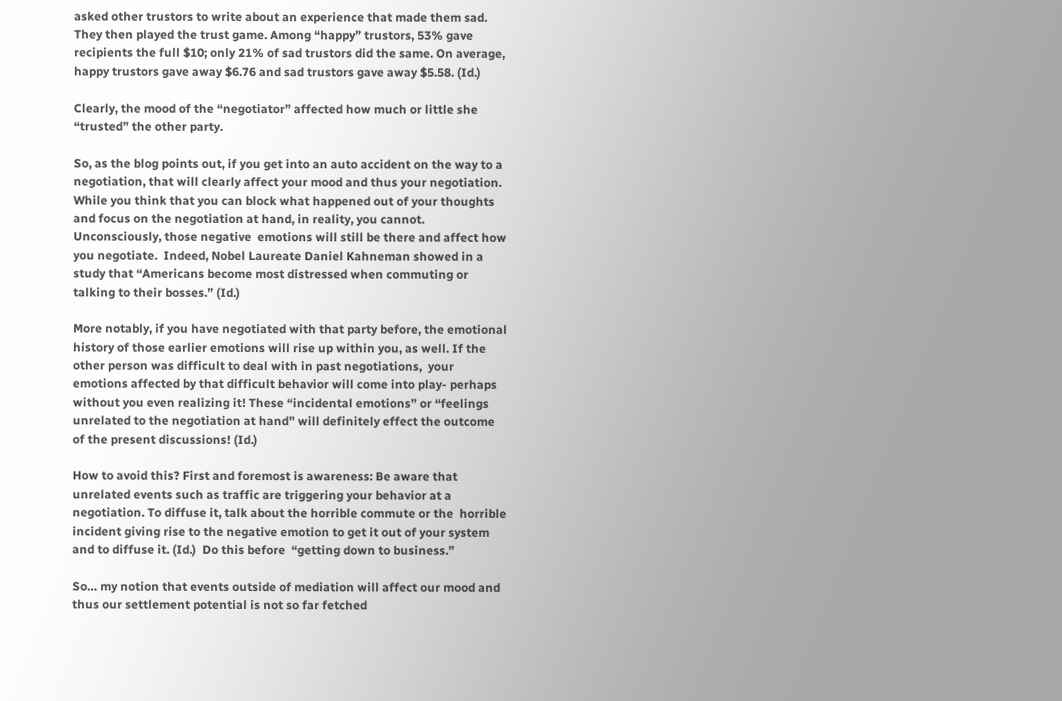asked other trustors to write about an experience that made them sad. They then played the trust game. Among “happy” trustors, 53% gave recipients the full $10; only 21% of sad trustors did the same. On average, happy trustors gave away $6.76 and sad trustors gave away $5.58. (Id.)

Clearly, the mood of the “negotiator” affected how much or little she “trusted” the other party.

So, as the blog points out, if you get into an auto accident on the way to a negotiation, that will clearly affect your mood and thus your negotiation.  While you think that you can block what happened out of your thoughts and focus on the negotiation at hand, in reality, you cannot. Unconsciously, those negative  emotions will still be there and affect how you negotiate.  Indeed, Nobel Laureate Daniel Kahneman showed in a study that “Americans become most distressed when commuting or talking to their bosses.” (Id.)

More notably, if you have negotiated with that party before, the emotional history of those earlier emotions will rise up within you, as well. If the other person was difficult to deal with in past negotiations,  your emotions affected by that difficult behavior will come into play- perhaps without you even realizing it! These “incidental emotions” or “feelings unrelated to the negotiation at hand” will definitely effect the outcome of the present discussions! (Id.)

How to avoid this? First and foremost is awareness: Be aware that unrelated events such as traffic are triggering your behavior at a negotiation. To diffuse it, talk about the horrible commute or the  horrible incident giving rise to the negative emotion to get it out of your system and to diffuse it. (Id.)  Do this before  “getting down to business.”

So… my notion that events outside of mediation will affect our mood and thus our settlement potential is not so far fetched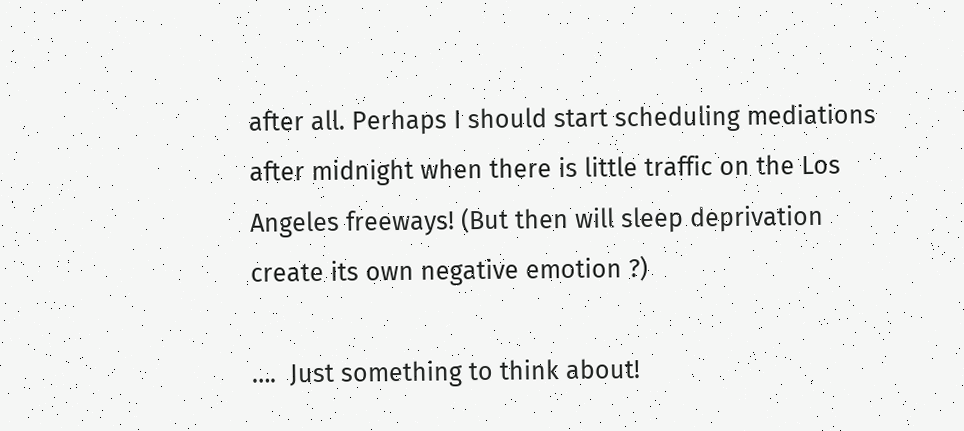after all. Perhaps I should start scheduling mediations after midnight when there is little traffic on the Los Angeles freeways! (But then will sleep deprivation create its own negative emotion ?)

….  Just something to think about!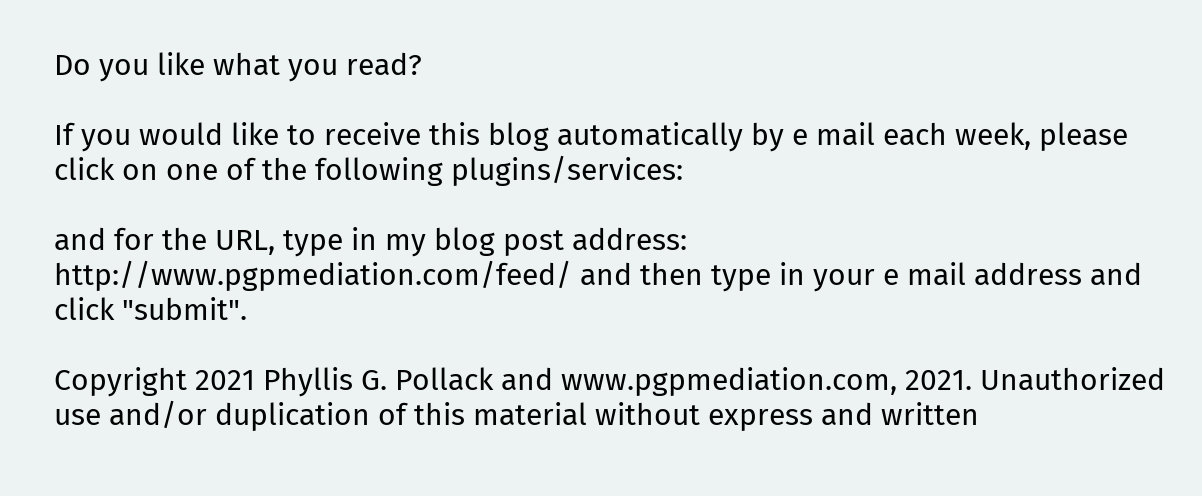Do you like what you read?

If you would like to receive this blog automatically by e mail each week, please click on one of the following plugins/services:

and for the URL, type in my blog post address: http://www.pgpmediation.com/feed/ and then type in your e mail address and click "submit".

Copyright 2021 Phyllis G. Pollack and www.pgpmediation.com, 2021. Unauthorized use and/or duplication of this material without express and written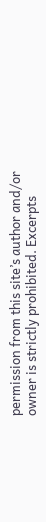permission from this site’s author and/or owner is strictly prohibited. Excerpts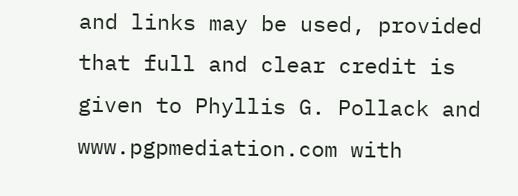and links may be used, provided that full and clear credit is given to Phyllis G. Pollack and www.pgpmediation.com with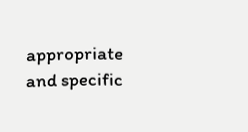appropriate and specific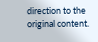direction to the original content.